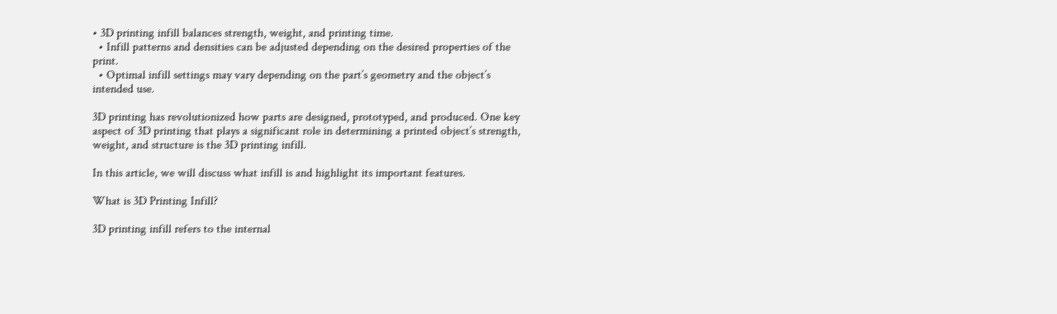• 3D printing infill balances strength, weight, and printing time.
  • Infill patterns and densities can be adjusted depending on the desired properties of the print.
  • Optimal infill settings may vary depending on the part’s geometry and the object’s intended use.

3D printing has revolutionized how parts are designed, prototyped, and produced. One key aspect of 3D printing that plays a significant role in determining a printed object’s strength, weight, and structure is the 3D printing infill.

In this article, we will discuss what infill is and highlight its important features.

What is 3D Printing Infill?

3D printing infill refers to the internal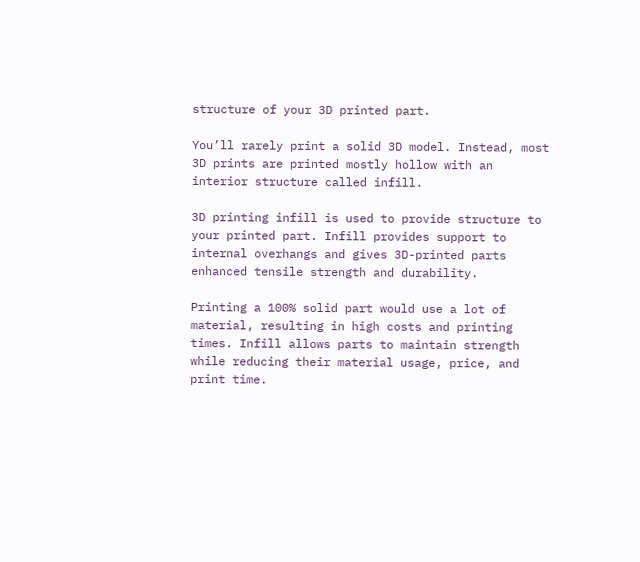structure of your 3D printed part.

You’ll rarely print a solid 3D model. Instead, most 3D prints are printed mostly hollow with an interior structure called infill.

3D printing infill is used to provide structure to your printed part. Infill provides support to internal overhangs and gives 3D-printed parts enhanced tensile strength and durability.

Printing a 100% solid part would use a lot of material, resulting in high costs and printing times. Infill allows parts to maintain strength while reducing their material usage, price, and print time.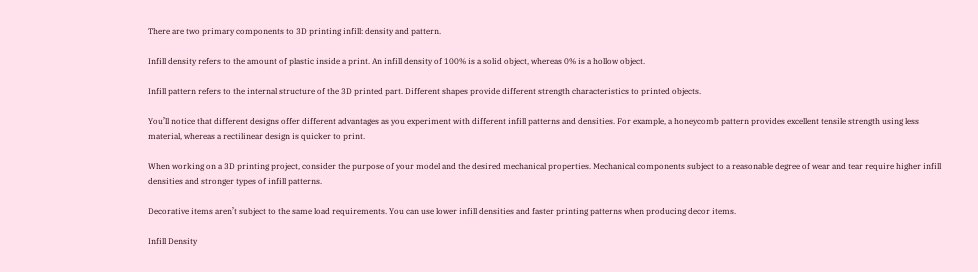There are two primary components to 3D printing infill: density and pattern.

Infill density refers to the amount of plastic inside a print. An infill density of 100% is a solid object, whereas 0% is a hollow object.

Infill pattern refers to the internal structure of the 3D printed part. Different shapes provide different strength characteristics to printed objects.

You’ll notice that different designs offer different advantages as you experiment with different infill patterns and densities. For example, a honeycomb pattern provides excellent tensile strength using less material, whereas a rectilinear design is quicker to print.

When working on a 3D printing project, consider the purpose of your model and the desired mechanical properties. Mechanical components subject to a reasonable degree of wear and tear require higher infill densities and stronger types of infill patterns.

Decorative items aren’t subject to the same load requirements. You can use lower infill densities and faster printing patterns when producing decor items.

Infill Density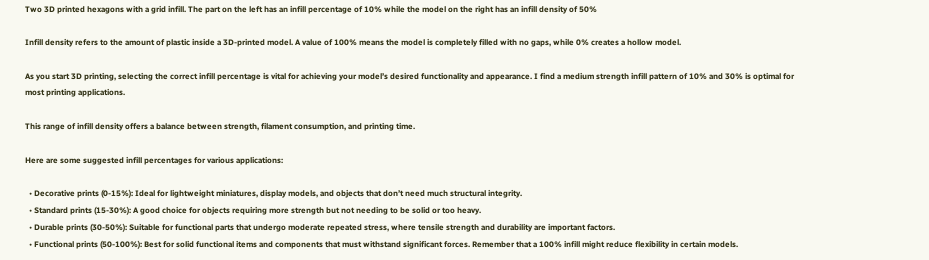Two 3D printed hexagons with a grid infill. The part on the left has an infill percentage of 10% while the model on the right has an infill density of 50%

Infill density refers to the amount of plastic inside a 3D-printed model. A value of 100% means the model is completely filled with no gaps, while 0% creates a hollow model.

As you start 3D printing, selecting the correct infill percentage is vital for achieving your model’s desired functionality and appearance. I find a medium strength infill pattern of 10% and 30% is optimal for most printing applications.

This range of infill density offers a balance between strength, filament consumption, and printing time.

Here are some suggested infill percentages for various applications:

  • Decorative prints (0-15%): Ideal for lightweight miniatures, display models, and objects that don’t need much structural integrity.
  • Standard prints (15-30%): A good choice for objects requiring more strength but not needing to be solid or too heavy.
  • Durable prints (30-50%): Suitable for functional parts that undergo moderate repeated stress, where tensile strength and durability are important factors.
  • Functional prints (50-100%): Best for solid functional items and components that must withstand significant forces. Remember that a 100% infill might reduce flexibility in certain models.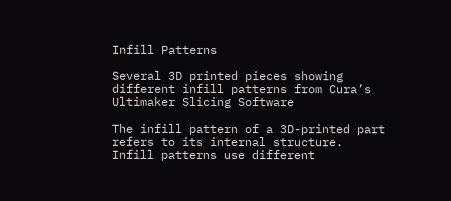Infill Patterns

Several 3D printed pieces showing different infill patterns from Cura’s Ultimaker Slicing Software

The infill pattern of a 3D-printed part refers to its internal structure. Infill patterns use different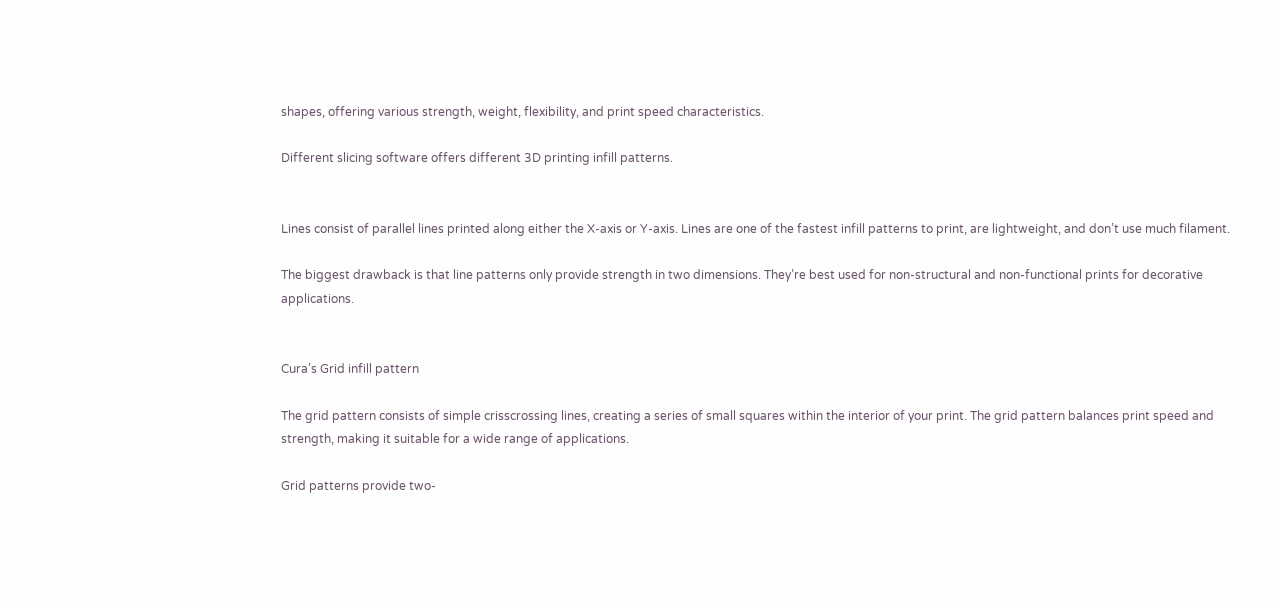shapes, offering various strength, weight, flexibility, and print speed characteristics.

Different slicing software offers different 3D printing infill patterns.


Lines consist of parallel lines printed along either the X-axis or Y-axis. Lines are one of the fastest infill patterns to print, are lightweight, and don’t use much filament.

The biggest drawback is that line patterns only provide strength in two dimensions. They’re best used for non-structural and non-functional prints for decorative applications.


Cura’s Grid infill pattern

The grid pattern consists of simple crisscrossing lines, creating a series of small squares within the interior of your print. The grid pattern balances print speed and strength, making it suitable for a wide range of applications.

Grid patterns provide two-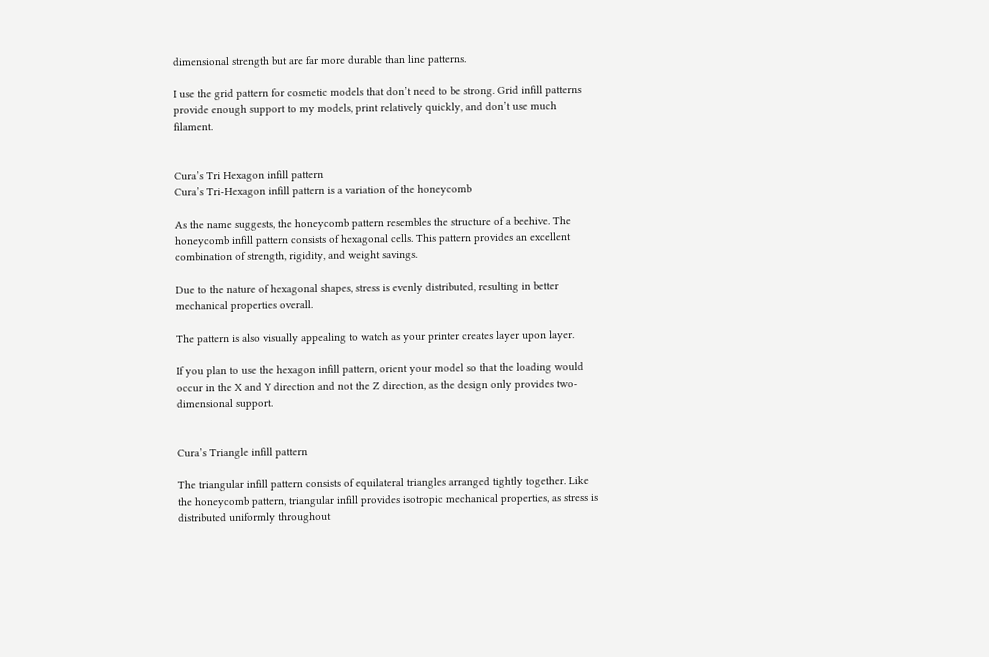dimensional strength but are far more durable than line patterns.

I use the grid pattern for cosmetic models that don’t need to be strong. Grid infill patterns provide enough support to my models, print relatively quickly, and don’t use much filament.


Cura’s Tri Hexagon infill pattern
Cura’s Tri-Hexagon infill pattern is a variation of the honeycomb

As the name suggests, the honeycomb pattern resembles the structure of a beehive. The honeycomb infill pattern consists of hexagonal cells. This pattern provides an excellent combination of strength, rigidity, and weight savings.

Due to the nature of hexagonal shapes, stress is evenly distributed, resulting in better mechanical properties overall.

The pattern is also visually appealing to watch as your printer creates layer upon layer.

If you plan to use the hexagon infill pattern, orient your model so that the loading would occur in the X and Y direction and not the Z direction, as the design only provides two-dimensional support.


Cura’s Triangle infill pattern

The triangular infill pattern consists of equilateral triangles arranged tightly together. Like the honeycomb pattern, triangular infill provides isotropic mechanical properties, as stress is distributed uniformly throughout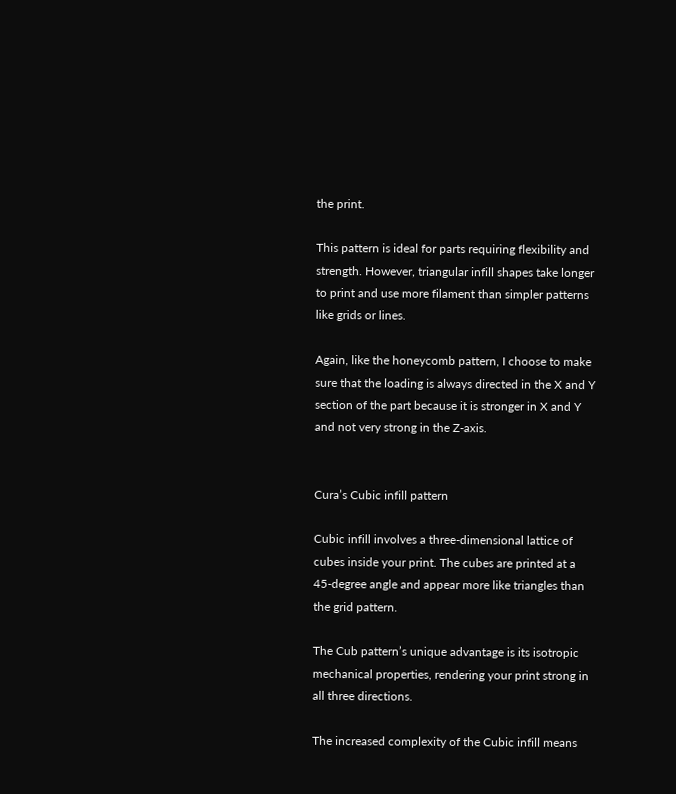the print.

This pattern is ideal for parts requiring flexibility and strength. However, triangular infill shapes take longer to print and use more filament than simpler patterns like grids or lines.

Again, like the honeycomb pattern, I choose to make sure that the loading is always directed in the X and Y section of the part because it is stronger in X and Y and not very strong in the Z-axis.


Cura’s Cubic infill pattern

Cubic infill involves a three-dimensional lattice of cubes inside your print. The cubes are printed at a 45-degree angle and appear more like triangles than the grid pattern.

The Cub pattern’s unique advantage is its isotropic mechanical properties, rendering your print strong in all three directions.

The increased complexity of the Cubic infill means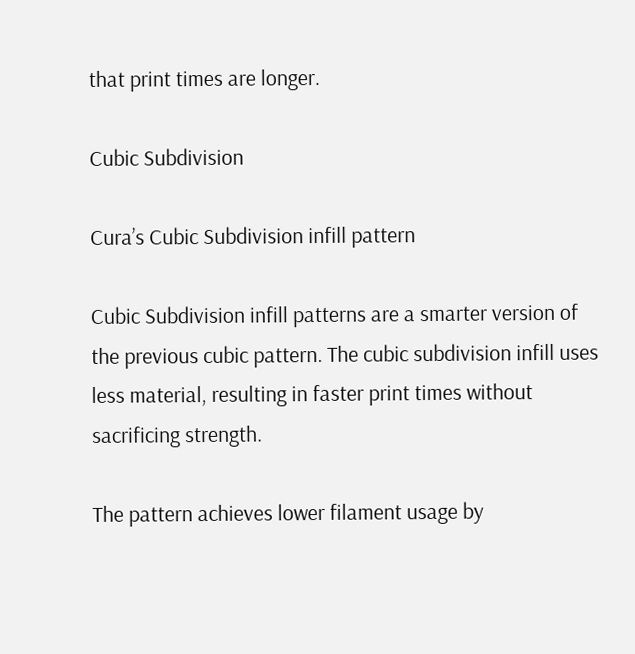that print times are longer.

Cubic Subdivision

Cura’s Cubic Subdivision infill pattern

Cubic Subdivision infill patterns are a smarter version of the previous cubic pattern. The cubic subdivision infill uses less material, resulting in faster print times without sacrificing strength.

The pattern achieves lower filament usage by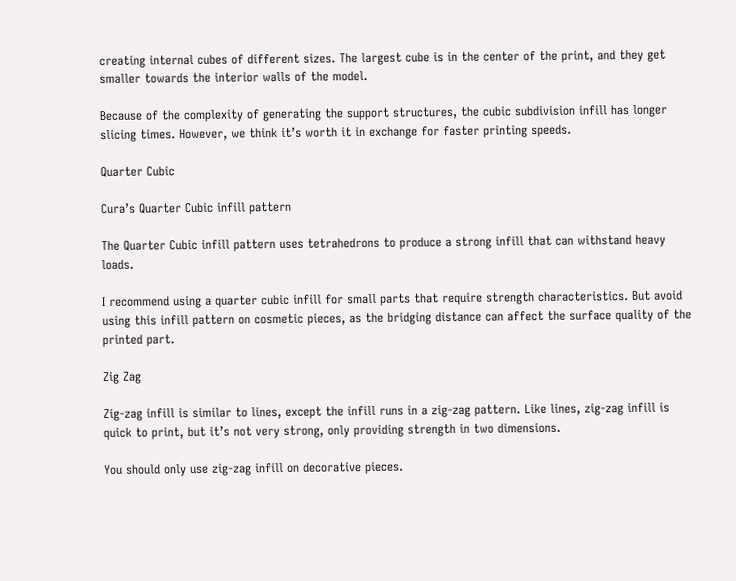creating internal cubes of different sizes. The largest cube is in the center of the print, and they get smaller towards the interior walls of the model.

Because of the complexity of generating the support structures, the cubic subdivision infill has longer slicing times. However, we think it’s worth it in exchange for faster printing speeds.

Quarter Cubic

Cura’s Quarter Cubic infill pattern

The Quarter Cubic infill pattern uses tetrahedrons to produce a strong infill that can withstand heavy loads.

I recommend using a quarter cubic infill for small parts that require strength characteristics. But avoid using this infill pattern on cosmetic pieces, as the bridging distance can affect the surface quality of the printed part.

Zig Zag

Zig-zag infill is similar to lines, except the infill runs in a zig-zag pattern. Like lines, zig-zag infill is quick to print, but it’s not very strong, only providing strength in two dimensions.

You should only use zig-zag infill on decorative pieces.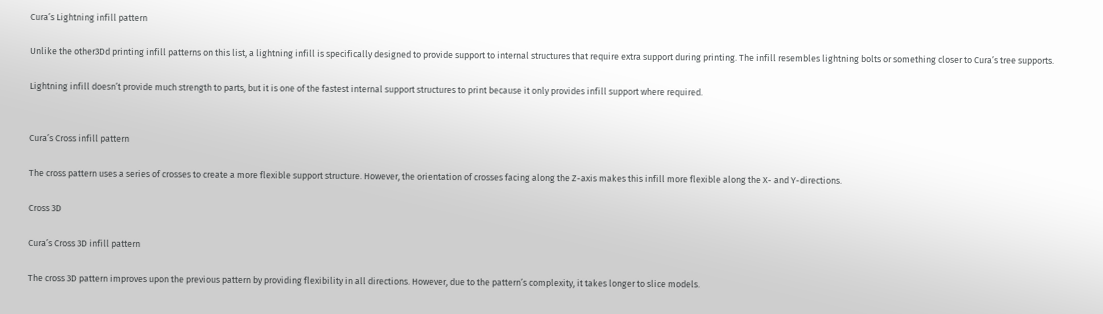Cura’s Lightning infill pattern

Unlike the other3Dd printing infill patterns on this list, a lightning infill is specifically designed to provide support to internal structures that require extra support during printing. The infill resembles lightning bolts or something closer to Cura’s tree supports.

Lightning infill doesn’t provide much strength to parts, but it is one of the fastest internal support structures to print because it only provides infill support where required.


Cura’s Cross infill pattern

The cross pattern uses a series of crosses to create a more flexible support structure. However, the orientation of crosses facing along the Z-axis makes this infill more flexible along the X- and Y-directions.

Cross 3D

Cura’s Cross 3D infill pattern

The cross 3D pattern improves upon the previous pattern by providing flexibility in all directions. However, due to the pattern’s complexity, it takes longer to slice models.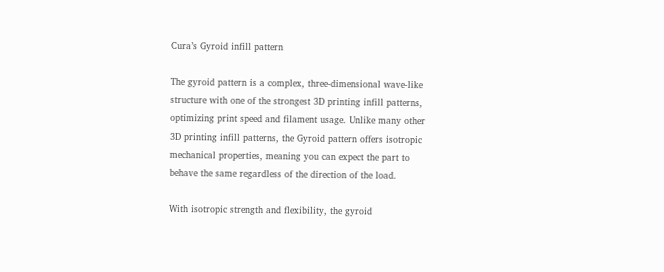Cura’s Gyroid infill pattern

The gyroid pattern is a complex, three-dimensional wave-like structure with one of the strongest 3D printing infill patterns, optimizing print speed and filament usage. Unlike many other 3D printing infill patterns, the Gyroid pattern offers isotropic mechanical properties, meaning you can expect the part to behave the same regardless of the direction of the load.

With isotropic strength and flexibility, the gyroid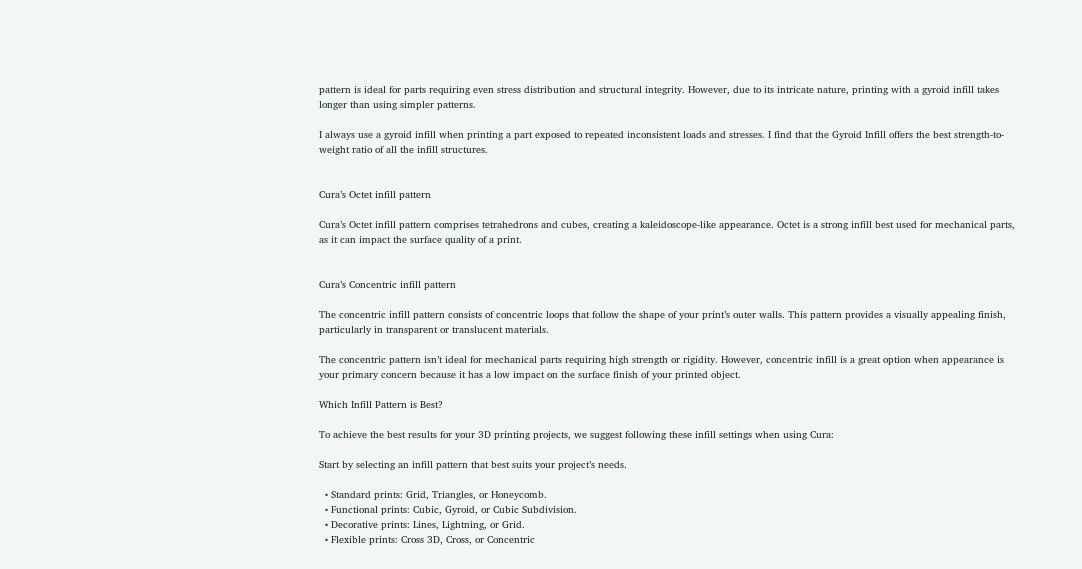pattern is ideal for parts requiring even stress distribution and structural integrity. However, due to its intricate nature, printing with a gyroid infill takes longer than using simpler patterns.

I always use a gyroid infill when printing a part exposed to repeated inconsistent loads and stresses. I find that the Gyroid Infill offers the best strength-to-weight ratio of all the infill structures.


Cura’s Octet infill pattern

Cura’s Octet infill pattern comprises tetrahedrons and cubes, creating a kaleidoscope-like appearance. Octet is a strong infill best used for mechanical parts, as it can impact the surface quality of a print.


Cura’s Concentric infill pattern

The concentric infill pattern consists of concentric loops that follow the shape of your print’s outer walls. This pattern provides a visually appealing finish, particularly in transparent or translucent materials.

The concentric pattern isn’t ideal for mechanical parts requiring high strength or rigidity. However, concentric infill is a great option when appearance is your primary concern because it has a low impact on the surface finish of your printed object.

Which Infill Pattern is Best?

To achieve the best results for your 3D printing projects, we suggest following these infill settings when using Cura:

Start by selecting an infill pattern that best suits your project’s needs.

  • Standard prints: Grid, Triangles, or Honeycomb.
  • Functional prints: Cubic, Gyroid, or Cubic Subdivision.
  • Decorative prints: Lines, Lightning, or Grid.
  • Flexible prints: Cross 3D, Cross, or Concentric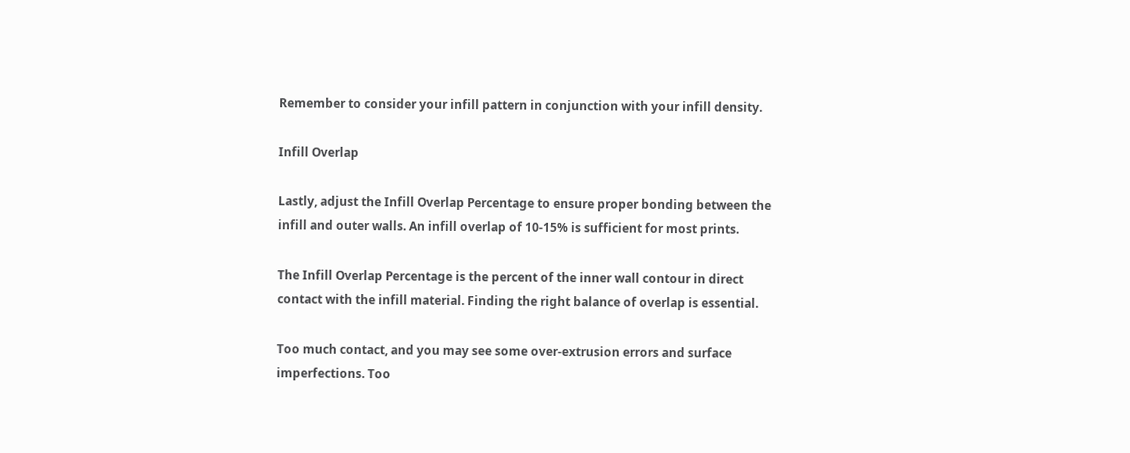Remember to consider your infill pattern in conjunction with your infill density.

Infill Overlap

Lastly, adjust the Infill Overlap Percentage to ensure proper bonding between the infill and outer walls. An infill overlap of 10-15% is sufficient for most prints.

The Infill Overlap Percentage is the percent of the inner wall contour in direct contact with the infill material. Finding the right balance of overlap is essential.

Too much contact, and you may see some over-extrusion errors and surface imperfections. Too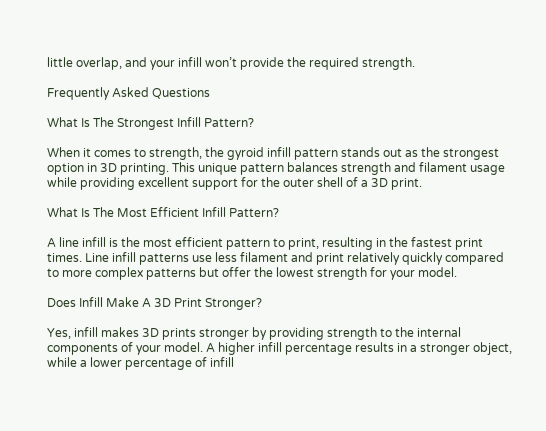little overlap, and your infill won’t provide the required strength.

Frequently Asked Questions

What Is The Strongest Infill Pattern?

When it comes to strength, the gyroid infill pattern stands out as the strongest option in 3D printing. This unique pattern balances strength and filament usage while providing excellent support for the outer shell of a 3D print.

What Is The Most Efficient Infill Pattern?

A line infill is the most efficient pattern to print, resulting in the fastest print times. Line infill patterns use less filament and print relatively quickly compared to more complex patterns but offer the lowest strength for your model.

Does Infill Make A 3D Print Stronger?

Yes, infill makes 3D prints stronger by providing strength to the internal components of your model. A higher infill percentage results in a stronger object, while a lower percentage of infill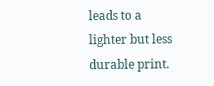leads to a lighter but less durable print.